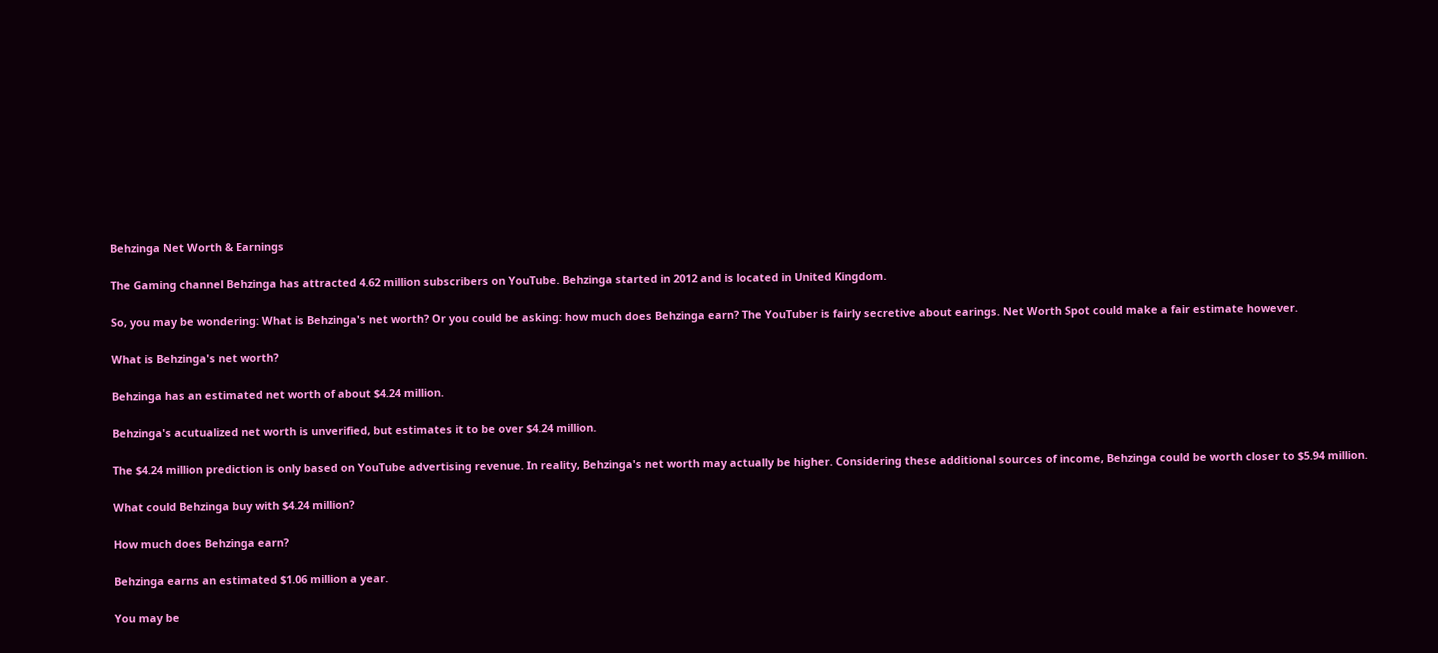Behzinga Net Worth & Earnings

The Gaming channel Behzinga has attracted 4.62 million subscribers on YouTube. Behzinga started in 2012 and is located in United Kingdom.

So, you may be wondering: What is Behzinga's net worth? Or you could be asking: how much does Behzinga earn? The YouTuber is fairly secretive about earings. Net Worth Spot could make a fair estimate however.

What is Behzinga's net worth?

Behzinga has an estimated net worth of about $4.24 million.

Behzinga's acutualized net worth is unverified, but estimates it to be over $4.24 million.

The $4.24 million prediction is only based on YouTube advertising revenue. In reality, Behzinga's net worth may actually be higher. Considering these additional sources of income, Behzinga could be worth closer to $5.94 million.

What could Behzinga buy with $4.24 million?

How much does Behzinga earn?

Behzinga earns an estimated $1.06 million a year.

You may be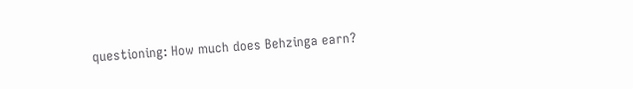questioning: How much does Behzinga earn?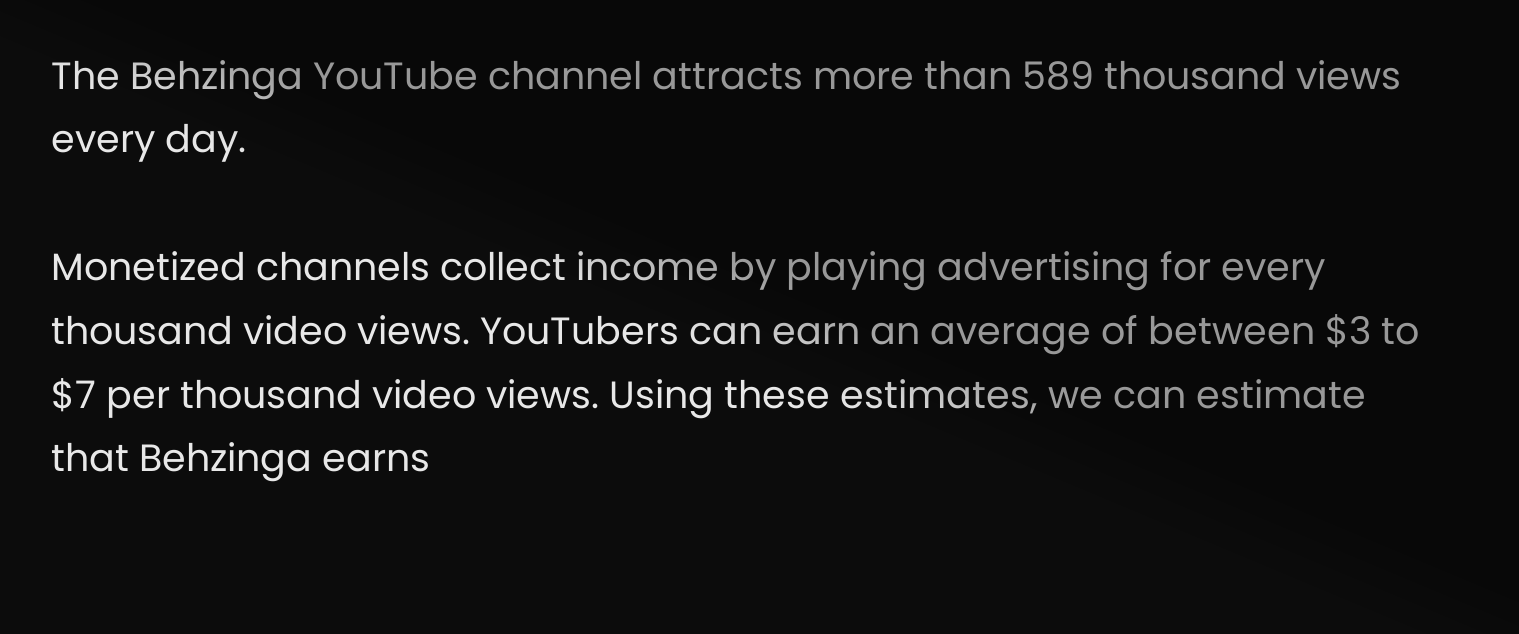The Behzinga YouTube channel attracts more than 589 thousand views every day.

Monetized channels collect income by playing advertising for every thousand video views. YouTubers can earn an average of between $3 to $7 per thousand video views. Using these estimates, we can estimate that Behzinga earns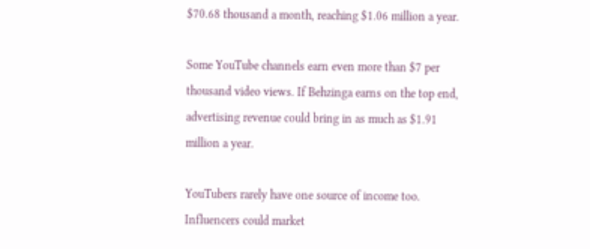$70.68 thousand a month, reaching $1.06 million a year.

Some YouTube channels earn even more than $7 per thousand video views. If Behzinga earns on the top end, advertising revenue could bring in as much as $1.91 million a year.

YouTubers rarely have one source of income too. Influencers could market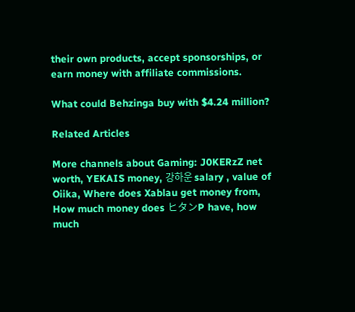their own products, accept sponsorships, or earn money with affiliate commissions.

What could Behzinga buy with $4.24 million?

Related Articles

More channels about Gaming: J0KERzZ net worth, YEKAIS money, 강하운 salary , value of Oiika, Where does Xablau get money from, How much money does ヒタンP have, how much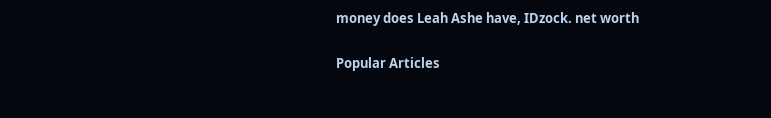money does Leah Ashe have, IDzock. net worth

Popular Articles